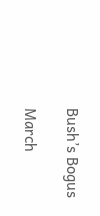Bush’s Bogus

March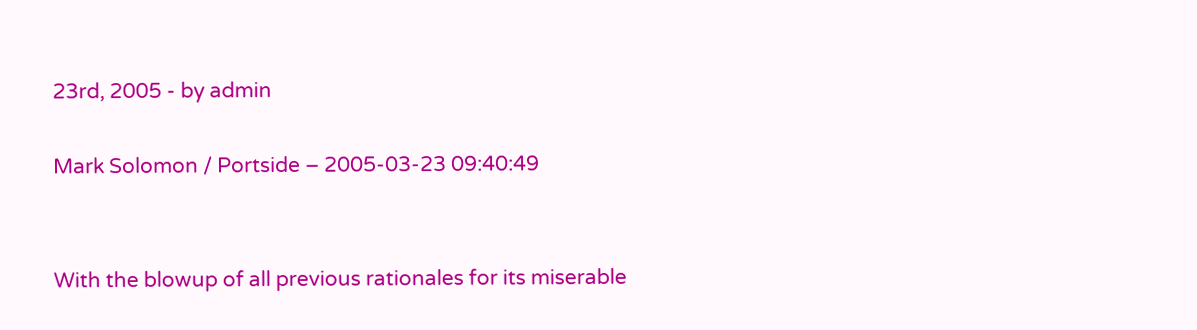23rd, 2005 - by admin

Mark Solomon / Portside – 2005-03-23 09:40:49


With the blowup of all previous rationales for its miserable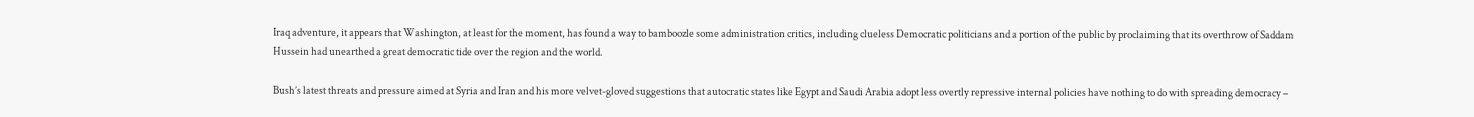Iraq adventure, it appears that Washington, at least for the moment, has found a way to bamboozle some administration critics, including clueless Democratic politicians and a portion of the public by proclaiming that its overthrow of Saddam Hussein had unearthed a great democratic tide over the region and the world.

Bush’s latest threats and pressure aimed at Syria and Iran and his more velvet-gloved suggestions that autocratic states like Egypt and Saudi Arabia adopt less overtly repressive internal policies have nothing to do with spreading democracy –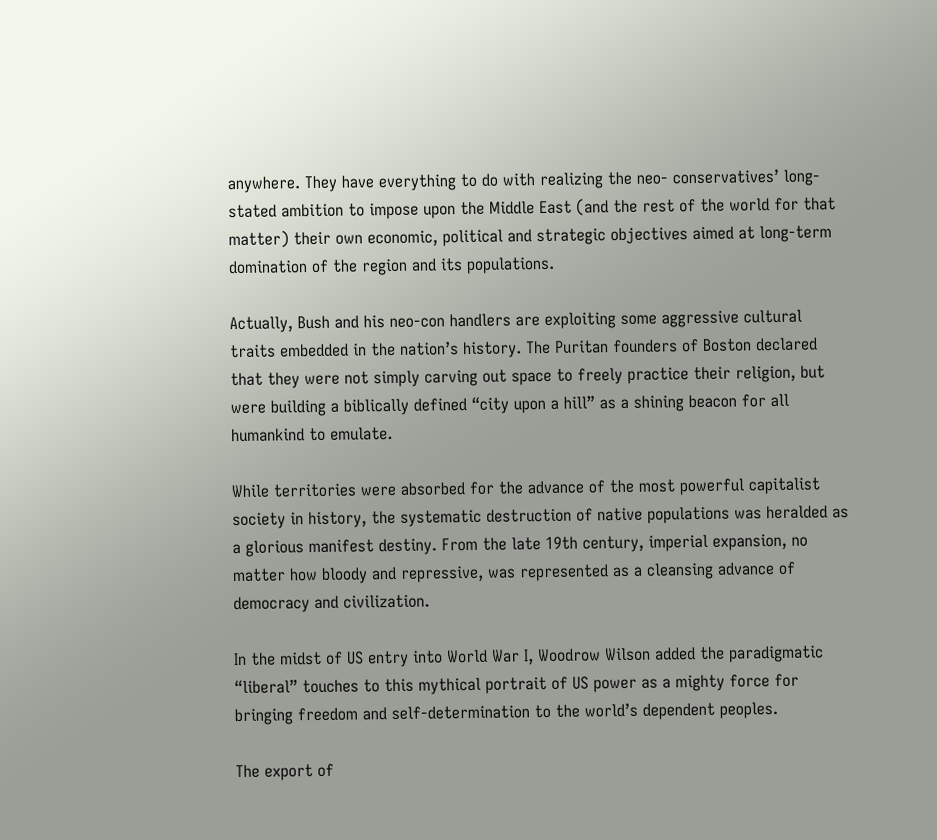anywhere. They have everything to do with realizing the neo- conservatives’ long-stated ambition to impose upon the Middle East (and the rest of the world for that matter) their own economic, political and strategic objectives aimed at long-term domination of the region and its populations.

Actually, Bush and his neo-con handlers are exploiting some aggressive cultural traits embedded in the nation’s history. The Puritan founders of Boston declared that they were not simply carving out space to freely practice their religion, but were building a biblically defined “city upon a hill” as a shining beacon for all humankind to emulate.

While territories were absorbed for the advance of the most powerful capitalist society in history, the systematic destruction of native populations was heralded as a glorious manifest destiny. From the late 19th century, imperial expansion, no matter how bloody and repressive, was represented as a cleansing advance of democracy and civilization.

In the midst of US entry into World War I, Woodrow Wilson added the paradigmatic “liberal” touches to this mythical portrait of US power as a mighty force for bringing freedom and self-determination to the world’s dependent peoples.

The export of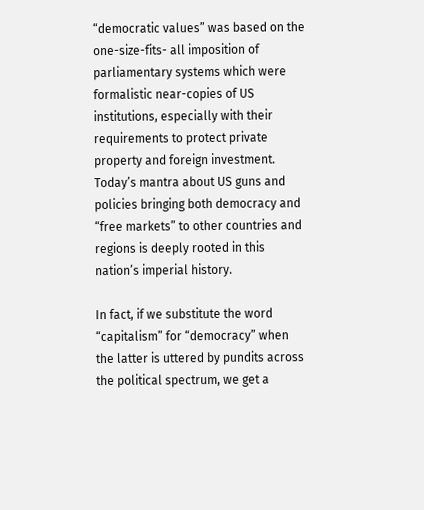“democratic values” was based on the one-size-fits- all imposition of parliamentary systems which were formalistic near-copies of US institutions, especially with their requirements to protect private property and foreign investment. Today’s mantra about US guns and policies bringing both democracy and “free markets” to other countries and regions is deeply rooted in this nation’s imperial history.

In fact, if we substitute the word “capitalism” for “democracy” when the latter is uttered by pundits across the political spectrum, we get a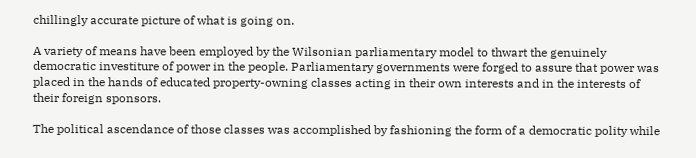chillingly accurate picture of what is going on.

A variety of means have been employed by the Wilsonian parliamentary model to thwart the genuinely democratic investiture of power in the people. Parliamentary governments were forged to assure that power was placed in the hands of educated property-owning classes acting in their own interests and in the interests of their foreign sponsors.

The political ascendance of those classes was accomplished by fashioning the form of a democratic polity while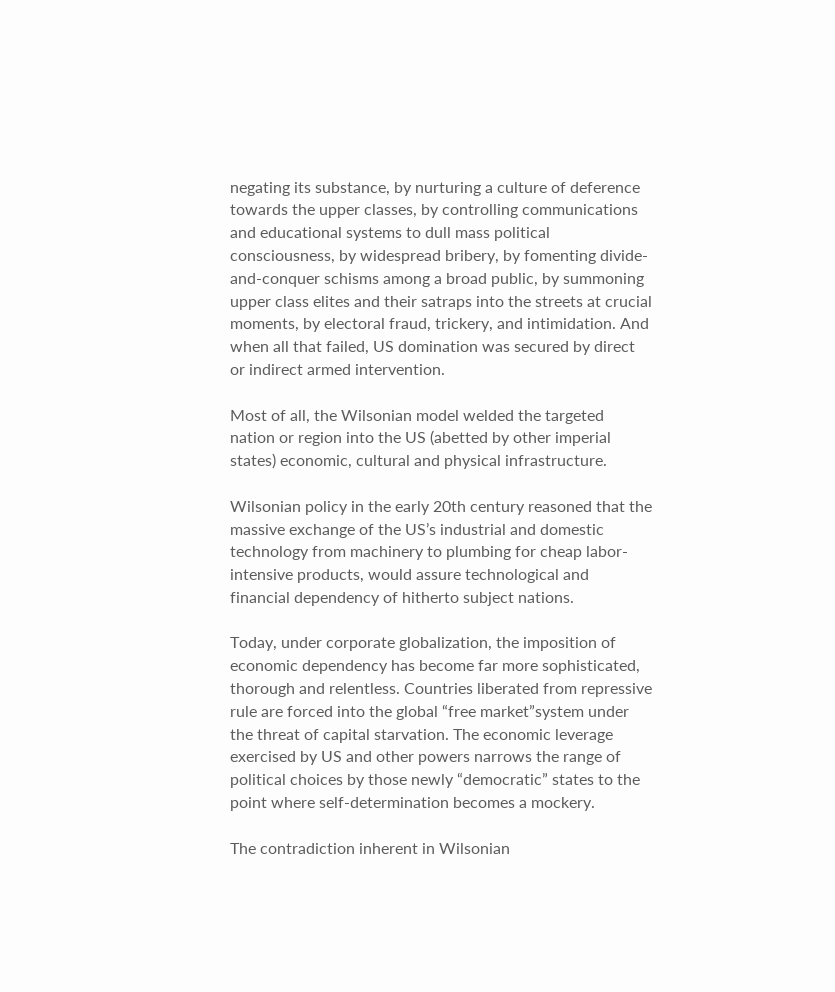negating its substance, by nurturing a culture of deference towards the upper classes, by controlling communications and educational systems to dull mass political consciousness, by widespread bribery, by fomenting divide-and-conquer schisms among a broad public, by summoning upper class elites and their satraps into the streets at crucial moments, by electoral fraud, trickery, and intimidation. And when all that failed, US domination was secured by direct or indirect armed intervention.

Most of all, the Wilsonian model welded the targeted nation or region into the US (abetted by other imperial states) economic, cultural and physical infrastructure.

Wilsonian policy in the early 20th century reasoned that the massive exchange of the US’s industrial and domestic technology from machinery to plumbing for cheap labor-intensive products, would assure technological and financial dependency of hitherto subject nations.

Today, under corporate globalization, the imposition of economic dependency has become far more sophisticated, thorough and relentless. Countries liberated from repressive rule are forced into the global “free market”system under the threat of capital starvation. The economic leverage exercised by US and other powers narrows the range of political choices by those newly “democratic” states to the point where self-determination becomes a mockery.

The contradiction inherent in Wilsonian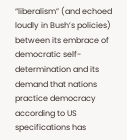“liberalism” (and echoed loudly in Bush’s policies) between its embrace of democratic self-determination and its demand that nations practice democracy according to US specifications has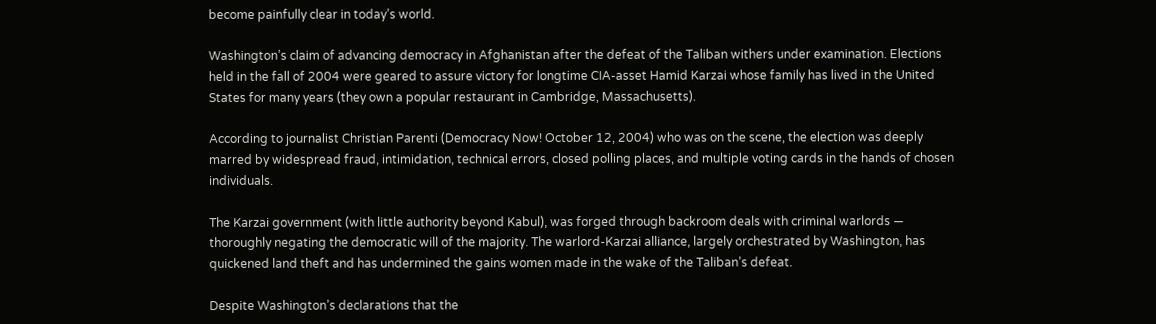become painfully clear in today’s world.

Washington’s claim of advancing democracy in Afghanistan after the defeat of the Taliban withers under examination. Elections held in the fall of 2004 were geared to assure victory for longtime CIA-asset Hamid Karzai whose family has lived in the United States for many years (they own a popular restaurant in Cambridge, Massachusetts).

According to journalist Christian Parenti (Democracy Now! October 12, 2004) who was on the scene, the election was deeply marred by widespread fraud, intimidation, technical errors, closed polling places, and multiple voting cards in the hands of chosen individuals.

The Karzai government (with little authority beyond Kabul), was forged through backroom deals with criminal warlords — thoroughly negating the democratic will of the majority. The warlord-Karzai alliance, largely orchestrated by Washington, has quickened land theft and has undermined the gains women made in the wake of the Taliban’s defeat.

Despite Washington’s declarations that the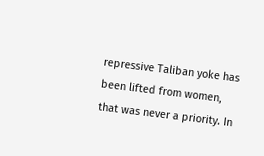repressive Taliban yoke has been lifted from women, that was never a priority. In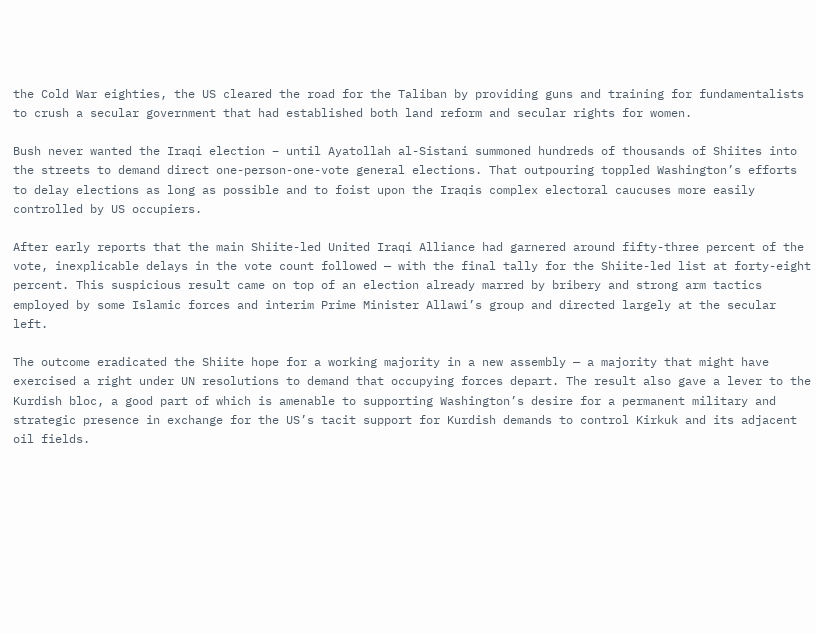the Cold War eighties, the US cleared the road for the Taliban by providing guns and training for fundamentalists to crush a secular government that had established both land reform and secular rights for women.

Bush never wanted the Iraqi election – until Ayatollah al-Sistani summoned hundreds of thousands of Shiites into the streets to demand direct one-person-one-vote general elections. That outpouring toppled Washington’s efforts to delay elections as long as possible and to foist upon the Iraqis complex electoral caucuses more easily controlled by US occupiers.

After early reports that the main Shiite-led United Iraqi Alliance had garnered around fifty-three percent of the vote, inexplicable delays in the vote count followed — with the final tally for the Shiite-led list at forty-eight percent. This suspicious result came on top of an election already marred by bribery and strong arm tactics employed by some Islamic forces and interim Prime Minister Allawi’s group and directed largely at the secular left.

The outcome eradicated the Shiite hope for a working majority in a new assembly — a majority that might have exercised a right under UN resolutions to demand that occupying forces depart. The result also gave a lever to the Kurdish bloc, a good part of which is amenable to supporting Washington’s desire for a permanent military and strategic presence in exchange for the US’s tacit support for Kurdish demands to control Kirkuk and its adjacent oil fields.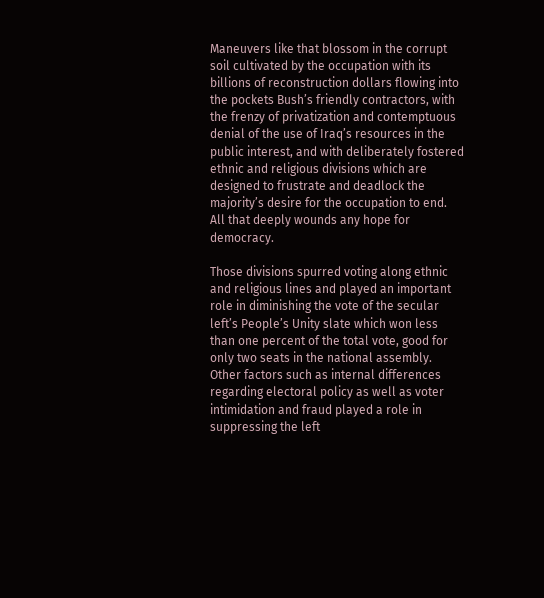Maneuvers like that blossom in the corrupt soil cultivated by the occupation with its billions of reconstruction dollars flowing into the pockets Bush’s friendly contractors, with the frenzy of privatization and contemptuous denial of the use of Iraq’s resources in the public interest, and with deliberately fostered ethnic and religious divisions which are designed to frustrate and deadlock the majority’s desire for the occupation to end. All that deeply wounds any hope for democracy.

Those divisions spurred voting along ethnic and religious lines and played an important role in diminishing the vote of the secular left’s People’s Unity slate which won less than one percent of the total vote, good for only two seats in the national assembly. Other factors such as internal differences regarding electoral policy as well as voter intimidation and fraud played a role in suppressing the left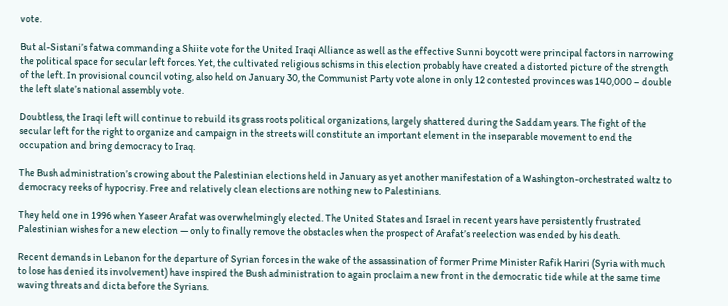vote.

But al-Sistani’s fatwa commanding a Shiite vote for the United Iraqi Alliance as well as the effective Sunni boycott were principal factors in narrowing the political space for secular left forces. Yet, the cultivated religious schisms in this election probably have created a distorted picture of the strength of the left. In provisional council voting, also held on January 30, the Communist Party vote alone in only 12 contested provinces was 140,000 – double the left slate’s national assembly vote.

Doubtless, the Iraqi left will continue to rebuild its grass roots political organizations, largely shattered during the Saddam years. The fight of the secular left for the right to organize and campaign in the streets will constitute an important element in the inseparable movement to end the occupation and bring democracy to Iraq.

The Bush administration’s crowing about the Palestinian elections held in January as yet another manifestation of a Washington-orchestrated waltz to democracy reeks of hypocrisy. Free and relatively clean elections are nothing new to Palestinians.

They held one in 1996 when Yaseer Arafat was overwhelmingly elected. The United States and Israel in recent years have persistently frustrated Palestinian wishes for a new election — only to finally remove the obstacles when the prospect of Arafat’s reelection was ended by his death.

Recent demands in Lebanon for the departure of Syrian forces in the wake of the assassination of former Prime Minister Rafik Hariri (Syria with much to lose has denied its involvement) have inspired the Bush administration to again proclaim a new front in the democratic tide while at the same time waving threats and dicta before the Syrians.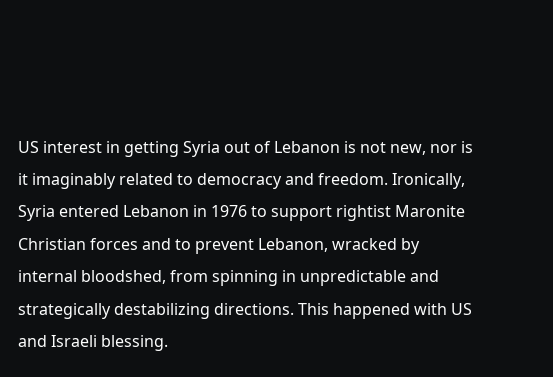US interest in getting Syria out of Lebanon is not new, nor is it imaginably related to democracy and freedom. Ironically, Syria entered Lebanon in 1976 to support rightist Maronite Christian forces and to prevent Lebanon, wracked by internal bloodshed, from spinning in unpredictable and strategically destabilizing directions. This happened with US and Israeli blessing.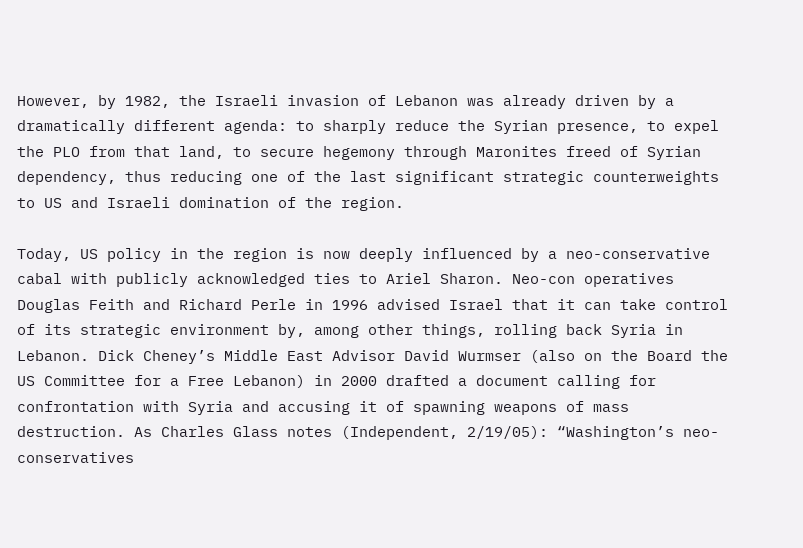However, by 1982, the Israeli invasion of Lebanon was already driven by a dramatically different agenda: to sharply reduce the Syrian presence, to expel the PLO from that land, to secure hegemony through Maronites freed of Syrian dependency, thus reducing one of the last significant strategic counterweights to US and Israeli domination of the region.

Today, US policy in the region is now deeply influenced by a neo-conservative cabal with publicly acknowledged ties to Ariel Sharon. Neo-con operatives Douglas Feith and Richard Perle in 1996 advised Israel that it can take control of its strategic environment by, among other things, rolling back Syria in Lebanon. Dick Cheney’s Middle East Advisor David Wurmser (also on the Board the US Committee for a Free Lebanon) in 2000 drafted a document calling for confrontation with Syria and accusing it of spawning weapons of mass destruction. As Charles Glass notes (Independent, 2/19/05): “Washington’s neo-conservatives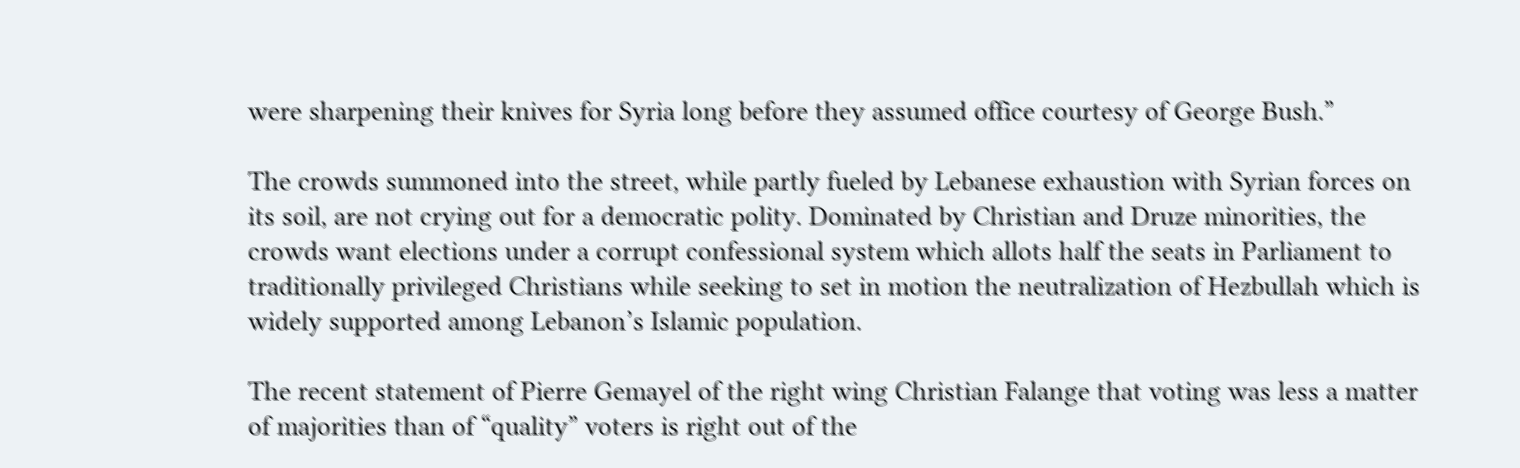were sharpening their knives for Syria long before they assumed office courtesy of George Bush.”

The crowds summoned into the street, while partly fueled by Lebanese exhaustion with Syrian forces on its soil, are not crying out for a democratic polity. Dominated by Christian and Druze minorities, the crowds want elections under a corrupt confessional system which allots half the seats in Parliament to traditionally privileged Christians while seeking to set in motion the neutralization of Hezbullah which is widely supported among Lebanon’s Islamic population.

The recent statement of Pierre Gemayel of the right wing Christian Falange that voting was less a matter of majorities than of “quality” voters is right out of the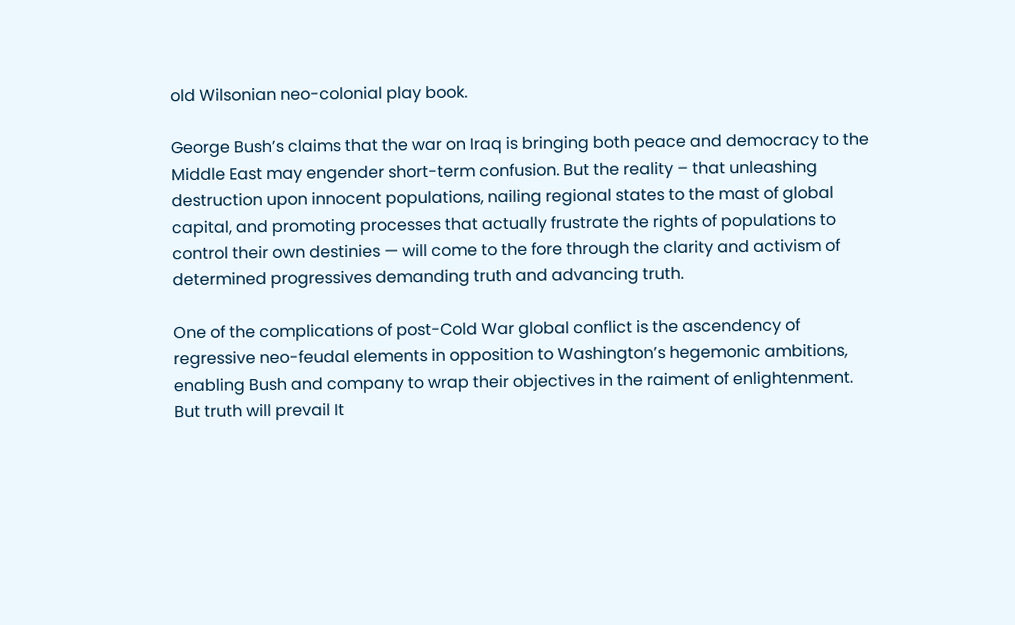old Wilsonian neo-colonial play book.

George Bush’s claims that the war on Iraq is bringing both peace and democracy to the Middle East may engender short-term confusion. But the reality – that unleashing destruction upon innocent populations, nailing regional states to the mast of global capital, and promoting processes that actually frustrate the rights of populations to control their own destinies — will come to the fore through the clarity and activism of determined progressives demanding truth and advancing truth.

One of the complications of post-Cold War global conflict is the ascendency of regressive neo-feudal elements in opposition to Washington’s hegemonic ambitions, enabling Bush and company to wrap their objectives in the raiment of enlightenment. But truth will prevail It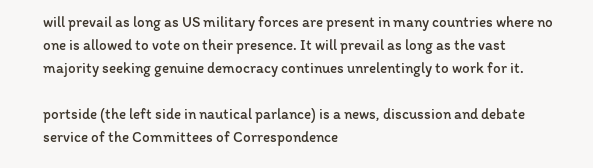will prevail as long as US military forces are present in many countries where no one is allowed to vote on their presence. It will prevail as long as the vast majority seeking genuine democracy continues unrelentingly to work for it.

portside (the left side in nautical parlance) is a news, discussion and debate service of the Committees of Correspondence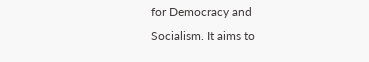for Democracy and Socialism. It aims to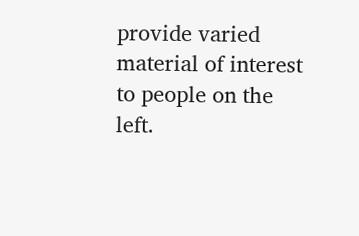provide varied material of interest to people on the left.